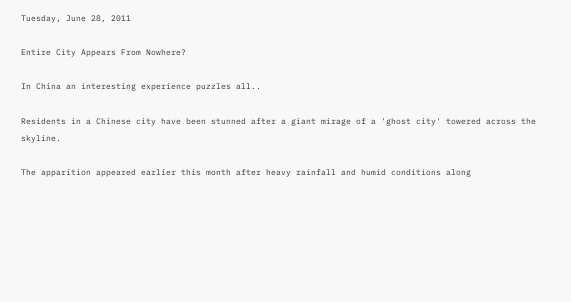Tuesday, June 28, 2011

Entire City Appears From Nowhere?

In China an interesting experience puzzles all..

Residents in a Chinese city have been stunned after a giant mirage of a 'ghost city' towered across the skyline.

The apparition appeared earlier this month after heavy rainfall and humid conditions along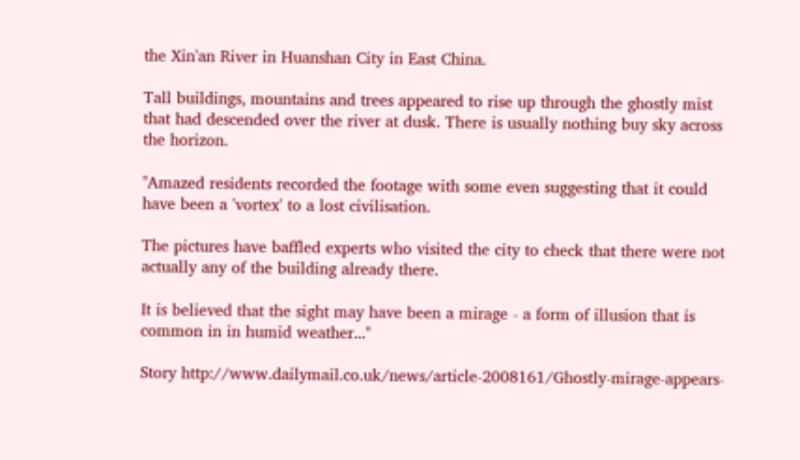the Xin'an River in Huanshan City in East China.

Tall buildings, mountains and trees appeared to rise up through the ghostly mist that had descended over the river at dusk. There is usually nothing buy sky across the horizon.

"Amazed residents recorded the footage with some even suggesting that it could have been a 'vortex' to a lost civilisation.

The pictures have baffled experts who visited the city to check that there were not actually any of the building already there.

It is believed that the sight may have been a mirage - a form of illusion that is common in in humid weather..."

Story http://www.dailymail.co.uk/news/article-2008161/Ghostly-mirage-appears-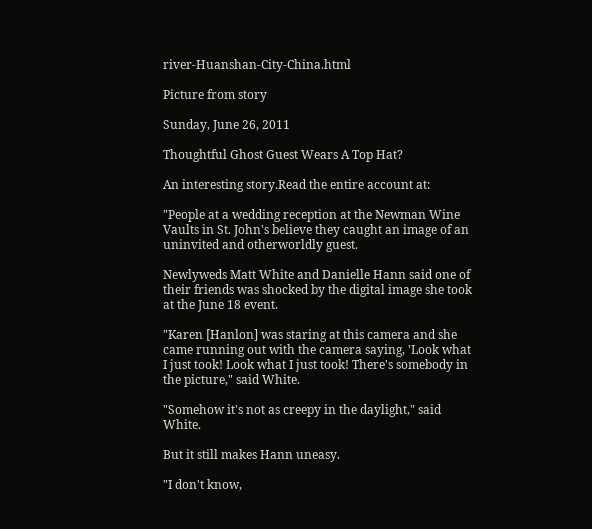river-Huanshan-City-China.html

Picture from story

Sunday, June 26, 2011

Thoughtful Ghost Guest Wears A Top Hat?

An interesting story.Read the entire account at:

"People at a wedding reception at the Newman Wine Vaults in St. John's believe they caught an image of an uninvited and otherworldly guest.

Newlyweds Matt White and Danielle Hann said one of their friends was shocked by the digital image she took at the June 18 event.

"Karen [Hanlon] was staring at this camera and she came running out with the camera saying, 'Look what I just took! Look what I just took! There's somebody in the picture," said White.

"Somehow it's not as creepy in the daylight," said White.

But it still makes Hann uneasy.

"I don't know,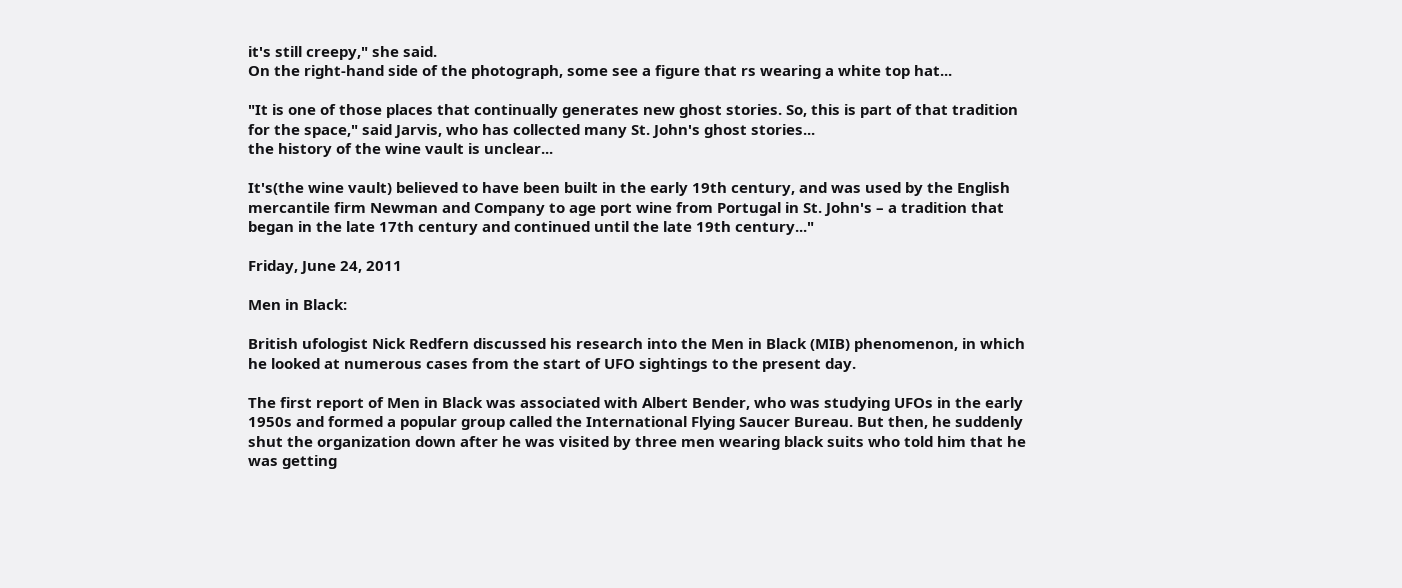it's still creepy," she said.
On the right-hand side of the photograph, some see a figure that rs wearing a white top hat...

"It is one of those places that continually generates new ghost stories. So, this is part of that tradition for the space," said Jarvis, who has collected many St. John's ghost stories...
the history of the wine vault is unclear...

It's(the wine vault) believed to have been built in the early 19th century, and was used by the English mercantile firm Newman and Company to age port wine from Portugal in St. John's – a tradition that began in the late 17th century and continued until the late 19th century..."

Friday, June 24, 2011

Men in Black:

British ufologist Nick Redfern discussed his research into the Men in Black (MIB) phenomenon, in which he looked at numerous cases from the start of UFO sightings to the present day.

The first report of Men in Black was associated with Albert Bender, who was studying UFOs in the early 1950s and formed a popular group called the International Flying Saucer Bureau. But then, he suddenly shut the organization down after he was visited by three men wearing black suits who told him that he was getting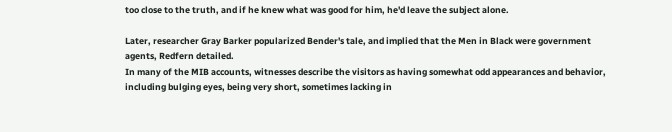too close to the truth, and if he knew what was good for him, he'd leave the subject alone.

Later, researcher Gray Barker popularized Bender's tale, and implied that the Men in Black were government agents, Redfern detailed.
In many of the MIB accounts, witnesses describe the visitors as having somewhat odd appearances and behavior, including bulging eyes, being very short, sometimes lacking in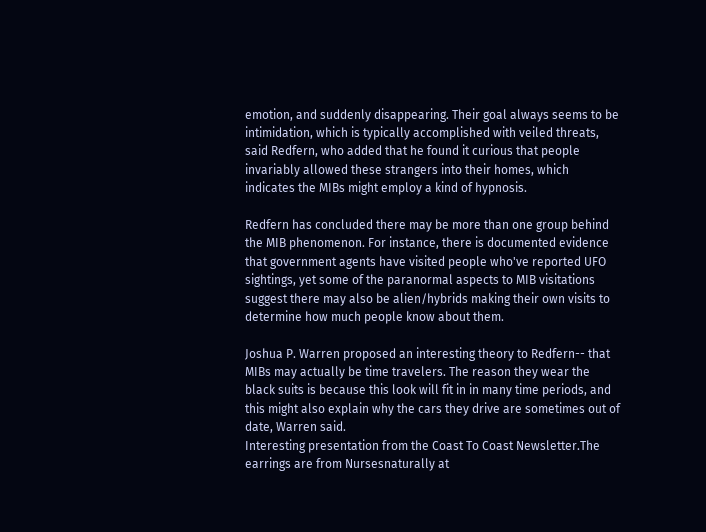emotion, and suddenly disappearing. Their goal always seems to be intimidation, which is typically accomplished with veiled threats, said Redfern, who added that he found it curious that people invariably allowed these strangers into their homes, which indicates the MIBs might employ a kind of hypnosis.

Redfern has concluded there may be more than one group behind the MIB phenomenon. For instance, there is documented evidence that government agents have visited people who've reported UFO sightings, yet some of the paranormal aspects to MIB visitations suggest there may also be alien/hybrids making their own visits to determine how much people know about them.

Joshua P. Warren proposed an interesting theory to Redfern-- that MIBs may actually be time travelers. The reason they wear the black suits is because this look will fit in in many time periods, and this might also explain why the cars they drive are sometimes out of date, Warren said.
Interesting presentation from the Coast To Coast Newsletter.The earrings are from Nursesnaturally at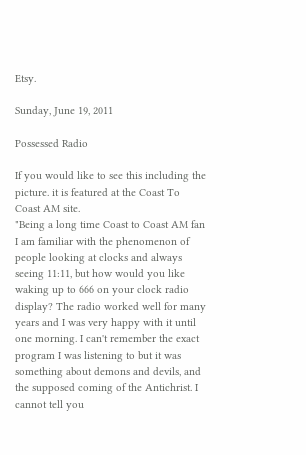Etsy.

Sunday, June 19, 2011

Possessed Radio

If you would like to see this including the picture. it is featured at the Coast To Coast AM site.
"Being a long time Coast to Coast AM fan I am familiar with the phenomenon of people looking at clocks and always seeing 11:11, but how would you like waking up to 666 on your clock radio display? The radio worked well for many years and I was very happy with it until one morning. I can't remember the exact program I was listening to but it was something about demons and devils, and the supposed coming of the Antichrist. I cannot tell you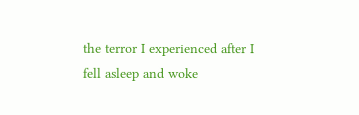the terror I experienced after I fell asleep and woke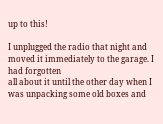up to this!

I unplugged the radio that night and moved it immediately to the garage. I had forgotten
all about it until the other day when I was unpacking some old boxes and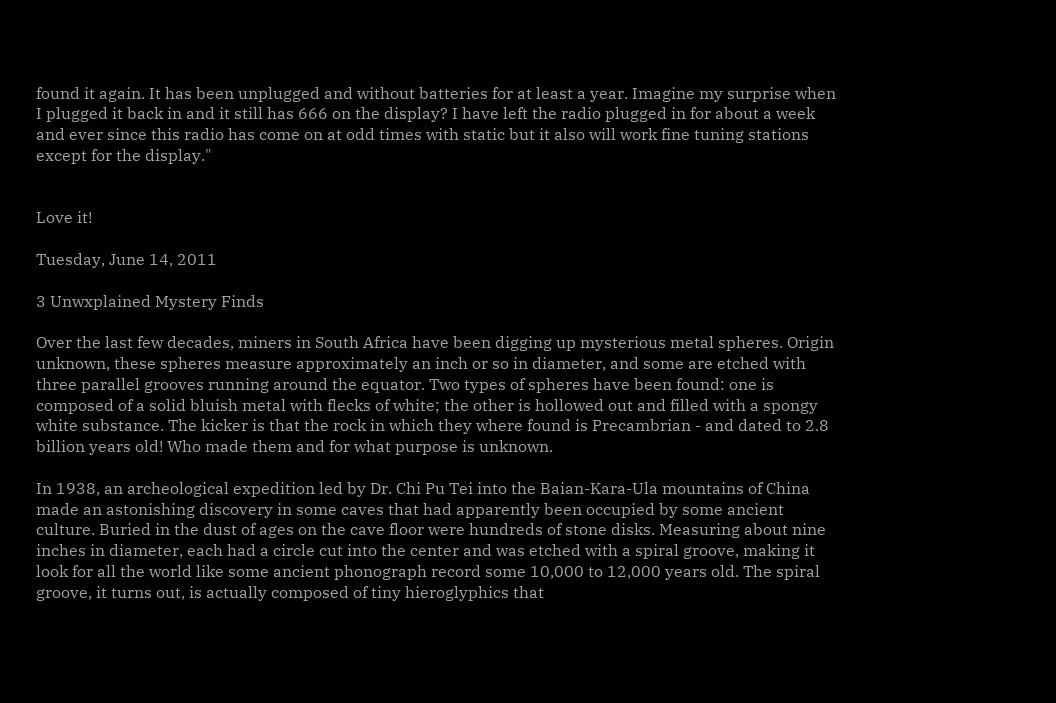found it again. It has been unplugged and without batteries for at least a year. Imagine my surprise when I plugged it back in and it still has 666 on the display? I have left the radio plugged in for about a week and ever since this radio has come on at odd times with static but it also will work fine tuning stations except for the display."


Love it!

Tuesday, June 14, 2011

3 Unwxplained Mystery Finds

Over the last few decades, miners in South Africa have been digging up mysterious metal spheres. Origin unknown, these spheres measure approximately an inch or so in diameter, and some are etched with three parallel grooves running around the equator. Two types of spheres have been found: one is composed of a solid bluish metal with flecks of white; the other is hollowed out and filled with a spongy white substance. The kicker is that the rock in which they where found is Precambrian - and dated to 2.8 billion years old! Who made them and for what purpose is unknown.

In 1938, an archeological expedition led by Dr. Chi Pu Tei into the Baian-Kara-Ula mountains of China made an astonishing discovery in some caves that had apparently been occupied by some ancient culture. Buried in the dust of ages on the cave floor were hundreds of stone disks. Measuring about nine inches in diameter, each had a circle cut into the center and was etched with a spiral groove, making it look for all the world like some ancient phonograph record some 10,000 to 12,000 years old. The spiral groove, it turns out, is actually composed of tiny hieroglyphics that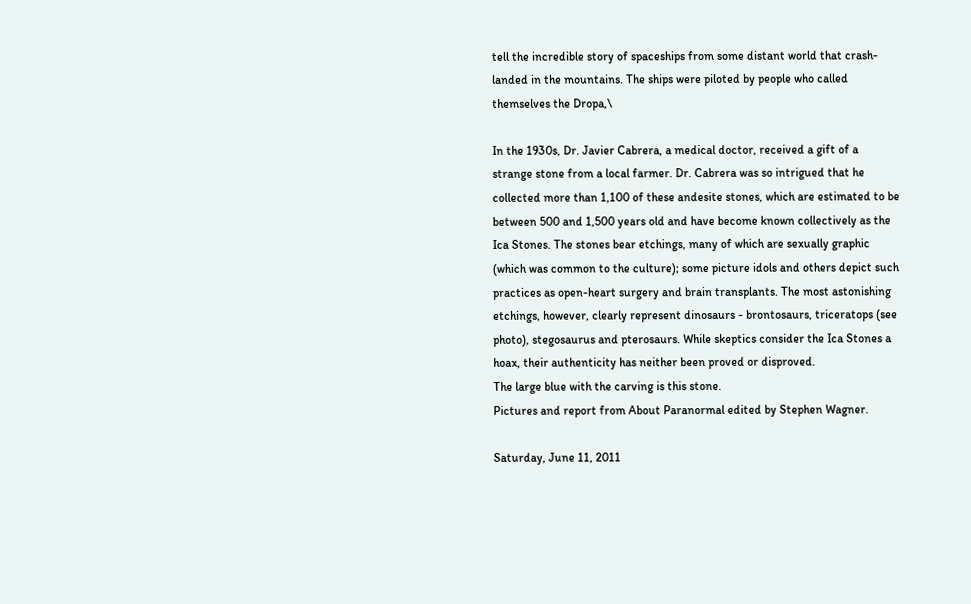tell the incredible story of spaceships from some distant world that crash-landed in the mountains. The ships were piloted by people who called themselves the Dropa,\

In the 1930s, Dr. Javier Cabrera, a medical doctor, received a gift of a strange stone from a local farmer. Dr. Cabrera was so intrigued that he collected more than 1,100 of these andesite stones, which are estimated to be between 500 and 1,500 years old and have become known collectively as the Ica Stones. The stones bear etchings, many of which are sexually graphic (which was common to the culture); some picture idols and others depict such practices as open-heart surgery and brain transplants. The most astonishing etchings, however, clearly represent dinosaurs - brontosaurs, triceratops (see photo), stegosaurus and pterosaurs. While skeptics consider the Ica Stones a hoax, their authenticity has neither been proved or disproved.
The large blue with the carving is this stone.
Pictures and report from About Paranormal edited by Stephen Wagner.

Saturday, June 11, 2011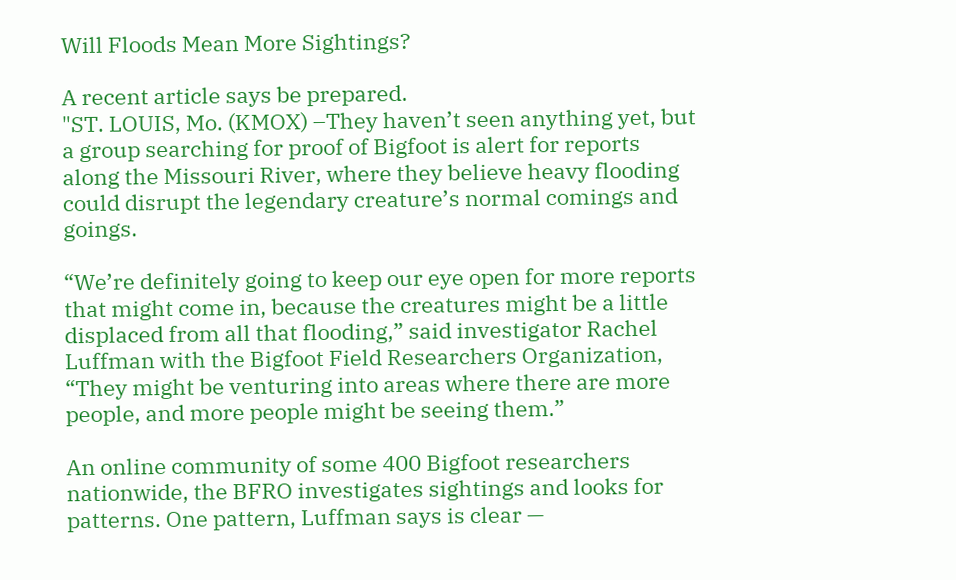Will Floods Mean More Sightings?

A recent article says be prepared.
"ST. LOUIS, Mo. (KMOX) –They haven’t seen anything yet, but a group searching for proof of Bigfoot is alert for reports along the Missouri River, where they believe heavy flooding could disrupt the legendary creature’s normal comings and goings.

“We’re definitely going to keep our eye open for more reports that might come in, because the creatures might be a little displaced from all that flooding,” said investigator Rachel Luffman with the Bigfoot Field Researchers Organization, “They might be venturing into areas where there are more people, and more people might be seeing them.”

An online community of some 400 Bigfoot researchers nationwide, the BFRO investigates sightings and looks for patterns. One pattern, Luffman says is clear —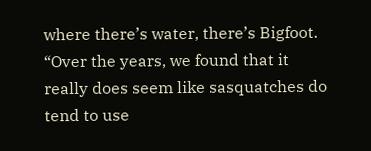where there’s water, there’s Bigfoot.
“Over the years, we found that it really does seem like sasquatches do tend to use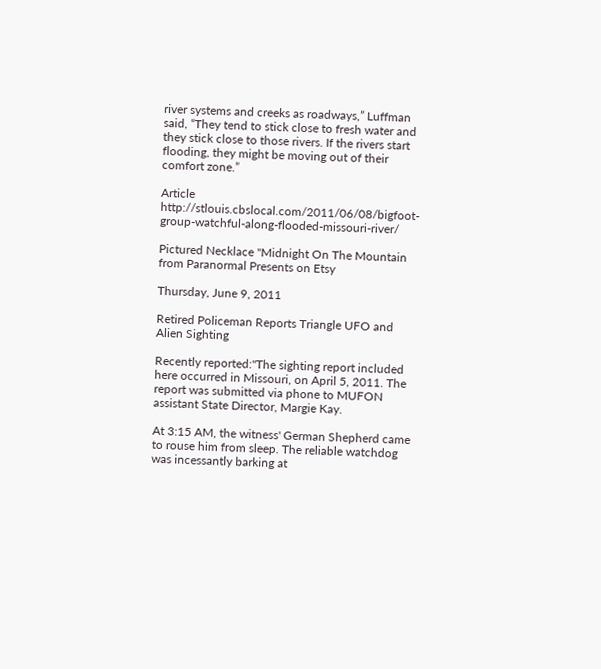river systems and creeks as roadways,” Luffman said, “They tend to stick close to fresh water and they stick close to those rivers. If the rivers start flooding, they might be moving out of their comfort zone.”

Article http://stlouis.cbslocal.com/2011/06/08/bigfoot-group-watchful-along-flooded-missouri-river/

Pictured Necklace "Midnight On The Mountain from Paranormal Presents on Etsy

Thursday, June 9, 2011

Retired Policeman Reports Triangle UFO and Alien Sighting

Recently reported:"The sighting report included here occurred in Missouri, on April 5, 2011. The report was submitted via phone to MUFON assistant State Director, Margie Kay.

At 3:15 AM, the witness' German Shepherd came to rouse him from sleep. The reliable watchdog was incessantly barking at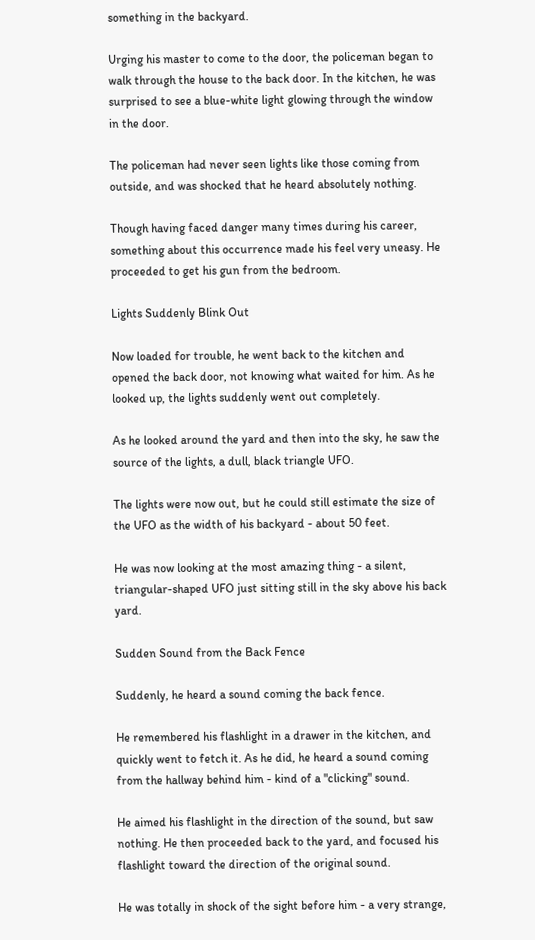something in the backyard.

Urging his master to come to the door, the policeman began to walk through the house to the back door. In the kitchen, he was surprised to see a blue-white light glowing through the window in the door.

The policeman had never seen lights like those coming from outside, and was shocked that he heard absolutely nothing.

Though having faced danger many times during his career, something about this occurrence made his feel very uneasy. He proceeded to get his gun from the bedroom.

Lights Suddenly Blink Out

Now loaded for trouble, he went back to the kitchen and opened the back door, not knowing what waited for him. As he looked up, the lights suddenly went out completely.

As he looked around the yard and then into the sky, he saw the source of the lights, a dull, black triangle UFO.

The lights were now out, but he could still estimate the size of the UFO as the width of his backyard - about 50 feet.

He was now looking at the most amazing thing - a silent, triangular-shaped UFO just sitting still in the sky above his back yard.

Sudden Sound from the Back Fence

Suddenly, he heard a sound coming the back fence.

He remembered his flashlight in a drawer in the kitchen, and quickly went to fetch it. As he did, he heard a sound coming from the hallway behind him - kind of a "clicking" sound.

He aimed his flashlight in the direction of the sound, but saw nothing. He then proceeded back to the yard, and focused his flashlight toward the direction of the original sound.

He was totally in shock of the sight before him - a very strange,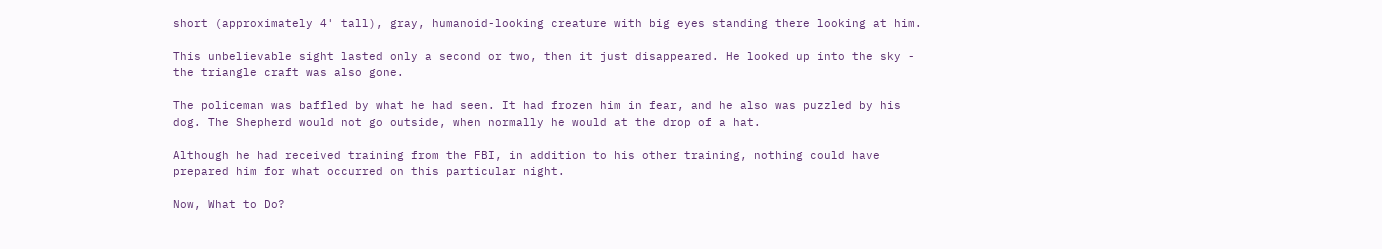short (approximately 4' tall), gray, humanoid-looking creature with big eyes standing there looking at him.

This unbelievable sight lasted only a second or two, then it just disappeared. He looked up into the sky - the triangle craft was also gone.

The policeman was baffled by what he had seen. It had frozen him in fear, and he also was puzzled by his dog. The Shepherd would not go outside, when normally he would at the drop of a hat.

Although he had received training from the FBI, in addition to his other training, nothing could have prepared him for what occurred on this particular night.

Now, What to Do?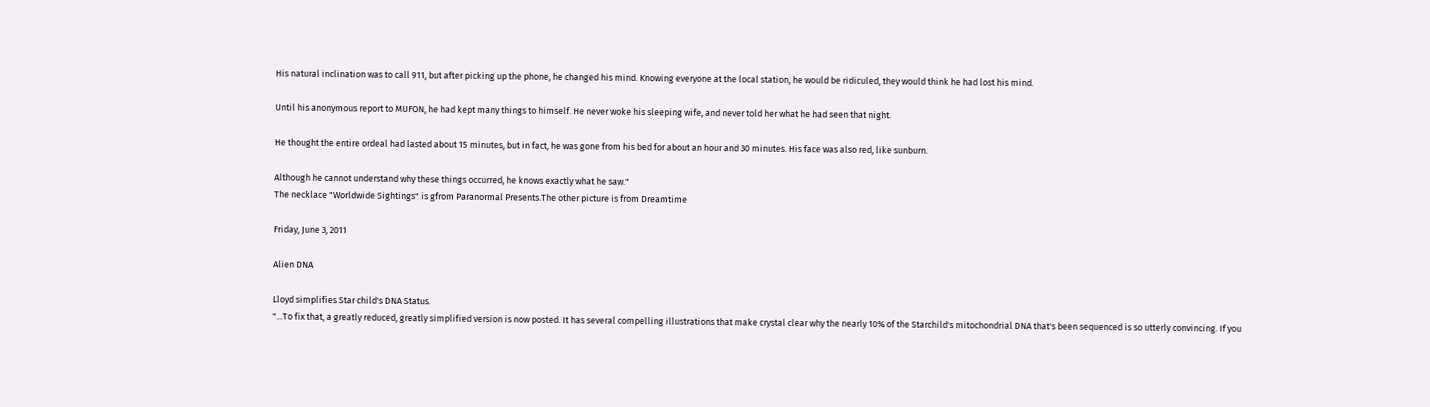His natural inclination was to call 911, but after picking up the phone, he changed his mind. Knowing everyone at the local station, he would be ridiculed, they would think he had lost his mind.

Until his anonymous report to MUFON, he had kept many things to himself. He never woke his sleeping wife, and never told her what he had seen that night.

He thought the entire ordeal had lasted about 15 minutes, but in fact, he was gone from his bed for about an hour and 30 minutes. His face was also red, like sunburn.

Although he cannot understand why these things occurred, he knows exactly what he saw."
The necklace "Worldwide Sightings" is gfrom Paranormal Presents.The other picture is from Dreamtime

Friday, June 3, 2011

Alien DNA

Lloyd simplifies Star child's DNA Status.
"...To fix that, a greatly reduced, greatly simplified version is now posted. It has several compelling illustrations that make crystal clear why the nearly 10% of the Starchild's mitochondrial DNA that's been sequenced is so utterly convincing. If you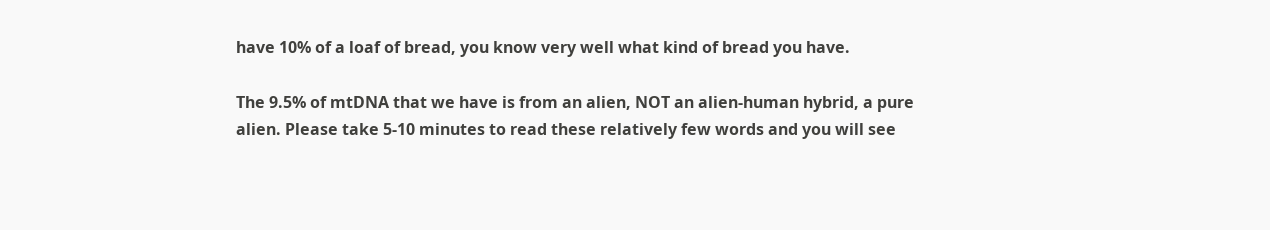have 10% of a loaf of bread, you know very well what kind of bread you have.

The 9.5% of mtDNA that we have is from an alien, NOT an alien-human hybrid, a pure alien. Please take 5-10 minutes to read these relatively few words and you will see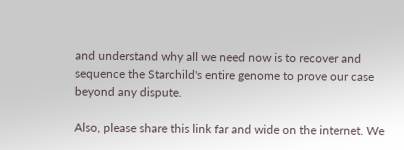and understand why all we need now is to recover and sequence the Starchild's entire genome to prove our case beyond any dispute.

Also, please share this link far and wide on the internet. We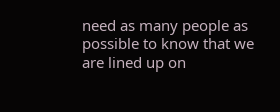need as many people as possible to know that we are lined up on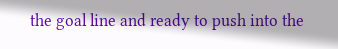the goal line and ready to push into the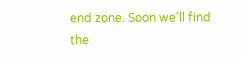end zone. Soon we'll find the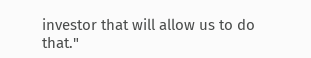investor that will allow us to do that."